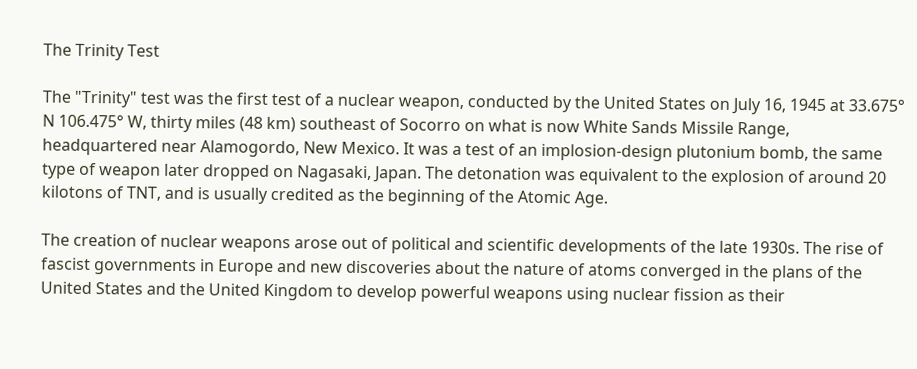The Trinity Test

The "Trinity" test was the first test of a nuclear weapon, conducted by the United States on July 16, 1945 at 33.675° N 106.475° W, thirty miles (48 km) southeast of Socorro on what is now White Sands Missile Range, headquartered near Alamogordo, New Mexico. It was a test of an implosion-design plutonium bomb, the same type of weapon later dropped on Nagasaki, Japan. The detonation was equivalent to the explosion of around 20 kilotons of TNT, and is usually credited as the beginning of the Atomic Age.

The creation of nuclear weapons arose out of political and scientific developments of the late 1930s. The rise of fascist governments in Europe and new discoveries about the nature of atoms converged in the plans of the United States and the United Kingdom to develop powerful weapons using nuclear fission as their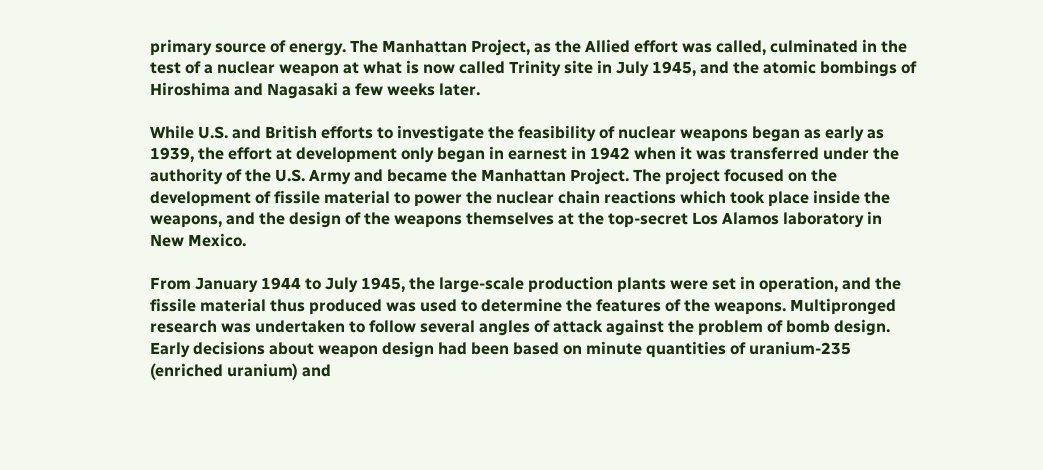primary source of energy. The Manhattan Project, as the Allied effort was called, culminated in the test of a nuclear weapon at what is now called Trinity site in July 1945, and the atomic bombings of Hiroshima and Nagasaki a few weeks later.

While U.S. and British efforts to investigate the feasibility of nuclear weapons began as early as 1939, the effort at development only began in earnest in 1942 when it was transferred under the authority of the U.S. Army and became the Manhattan Project. The project focused on the development of fissile material to power the nuclear chain reactions which took place inside the weapons, and the design of the weapons themselves at the top-secret Los Alamos laboratory in New Mexico.

From January 1944 to July 1945, the large-scale production plants were set in operation, and the fissile material thus produced was used to determine the features of the weapons. Multipronged research was undertaken to follow several angles of attack against the problem of bomb design. Early decisions about weapon design had been based on minute quantities of uranium-235 (enriched uranium) and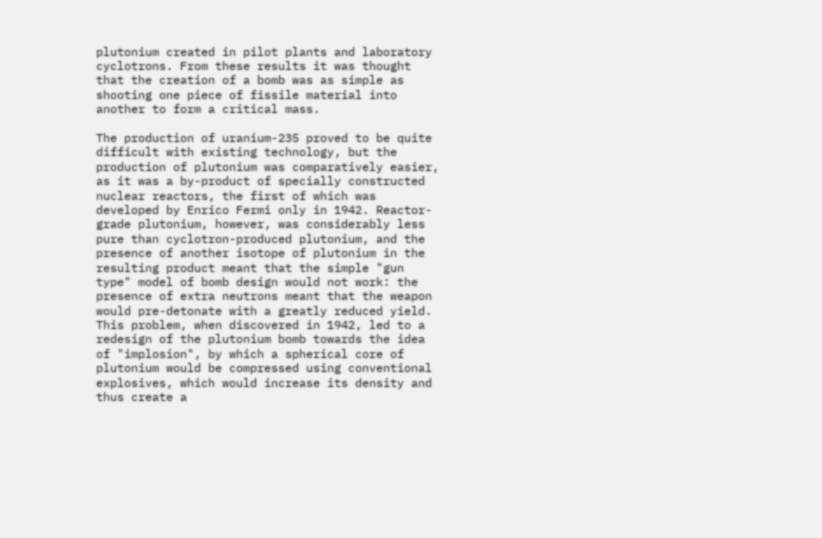plutonium created in pilot plants and laboratory cyclotrons. From these results it was thought that the creation of a bomb was as simple as shooting one piece of fissile material into another to form a critical mass.

The production of uranium-235 proved to be quite difficult with existing technology, but the production of plutonium was comparatively easier, as it was a by-product of specially constructed nuclear reactors, the first of which was developed by Enrico Fermi only in 1942. Reactor-grade plutonium, however, was considerably less pure than cyclotron-produced plutonium, and the presence of another isotope of plutonium in the resulting product meant that the simple "gun type" model of bomb design would not work: the presence of extra neutrons meant that the weapon would pre-detonate with a greatly reduced yield. This problem, when discovered in 1942, led to a redesign of the plutonium bomb towards the idea of "implosion", by which a spherical core of plutonium would be compressed using conventional explosives, which would increase its density and thus create a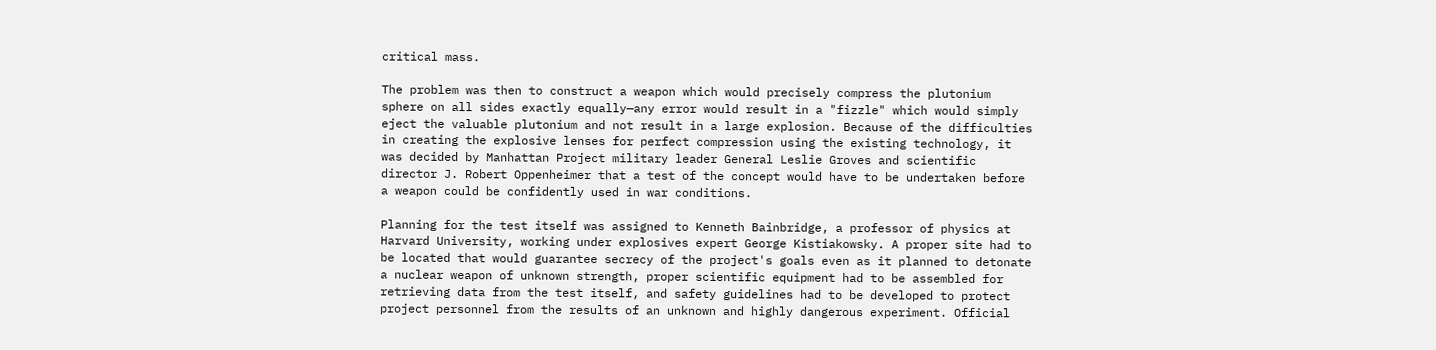critical mass.

The problem was then to construct a weapon which would precisely compress the plutonium sphere on all sides exactly equally—any error would result in a "fizzle" which would simply eject the valuable plutonium and not result in a large explosion. Because of the difficulties in creating the explosive lenses for perfect compression using the existing technology, it was decided by Manhattan Project military leader General Leslie Groves and scientific director J. Robert Oppenheimer that a test of the concept would have to be undertaken before a weapon could be confidently used in war conditions.

Planning for the test itself was assigned to Kenneth Bainbridge, a professor of physics at Harvard University, working under explosives expert George Kistiakowsky. A proper site had to be located that would guarantee secrecy of the project's goals even as it planned to detonate a nuclear weapon of unknown strength, proper scientific equipment had to be assembled for retrieving data from the test itself, and safety guidelines had to be developed to protect project personnel from the results of an unknown and highly dangerous experiment. Official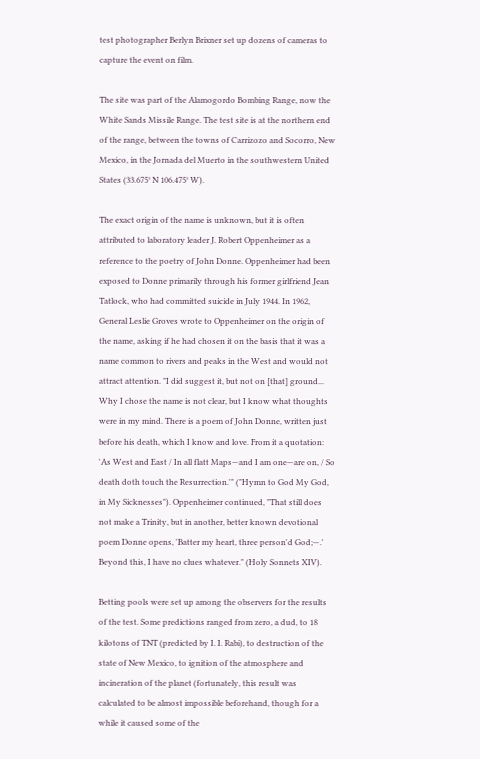test photographer Berlyn Brixner set up dozens of cameras to capture the event on film.

The site was part of the Alamogordo Bombing Range, now the White Sands Missile Range. The test site is at the northern end of the range, between the towns of Carrizozo and Socorro, New Mexico, in the Jornada del Muerto in the southwestern United States (33.675° N 106.475° W).

The exact origin of the name is unknown, but it is often attributed to laboratory leader J. Robert Oppenheimer as a reference to the poetry of John Donne. Oppenheimer had been exposed to Donne primarily through his former girlfriend Jean Tatlock, who had committed suicide in July 1944. In 1962, General Leslie Groves wrote to Oppenheimer on the origin of the name, asking if he had chosen it on the basis that it was a name common to rivers and peaks in the West and would not attract attention. "I did suggest it, but not on [that] ground... Why I chose the name is not clear, but I know what thoughts were in my mind. There is a poem of John Donne, written just before his death, which I know and love. From it a quotation: 'As West and East / In all flatt Maps—and I am one—are on, / So death doth touch the Resurrection.'" ("Hymn to God My God, in My Sicknesses"). Oppenheimer continued, "That still does not make a Trinity, but in another, better known devotional poem Donne opens, 'Batter my heart, three person'd God;—.' Beyond this, I have no clues whatever." (Holy Sonnets XIV).

Betting pools were set up among the observers for the results of the test. Some predictions ranged from zero, a dud, to 18 kilotons of TNT (predicted by I. I. Rabi), to destruction of the state of New Mexico, to ignition of the atmosphere and incineration of the planet (fortunately, this result was calculated to be almost impossible beforehand, though for a while it caused some of the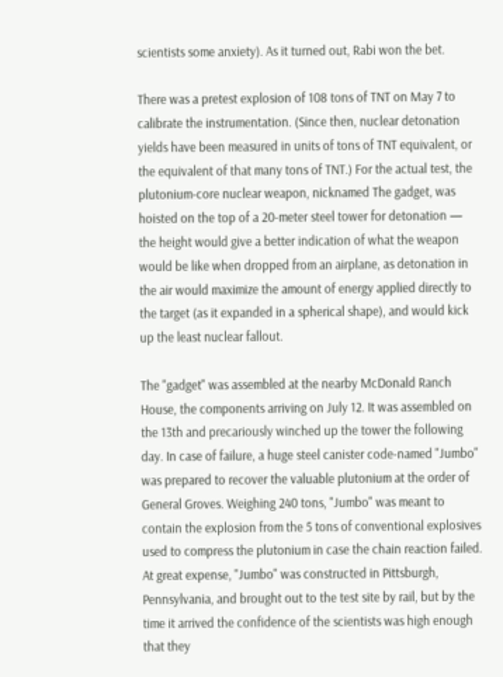scientists some anxiety). As it turned out, Rabi won the bet.

There was a pretest explosion of 108 tons of TNT on May 7 to calibrate the instrumentation. (Since then, nuclear detonation yields have been measured in units of tons of TNT equivalent, or the equivalent of that many tons of TNT.) For the actual test, the plutonium-core nuclear weapon, nicknamed The gadget, was hoisted on the top of a 20-meter steel tower for detonation — the height would give a better indication of what the weapon would be like when dropped from an airplane, as detonation in the air would maximize the amount of energy applied directly to the target (as it expanded in a spherical shape), and would kick up the least nuclear fallout.

The "gadget" was assembled at the nearby McDonald Ranch House, the components arriving on July 12. It was assembled on the 13th and precariously winched up the tower the following day. In case of failure, a huge steel canister code-named "Jumbo" was prepared to recover the valuable plutonium at the order of General Groves. Weighing 240 tons, "Jumbo" was meant to contain the explosion from the 5 tons of conventional explosives used to compress the plutonium in case the chain reaction failed. At great expense, "Jumbo" was constructed in Pittsburgh, Pennsylvania, and brought out to the test site by rail, but by the time it arrived the confidence of the scientists was high enough that they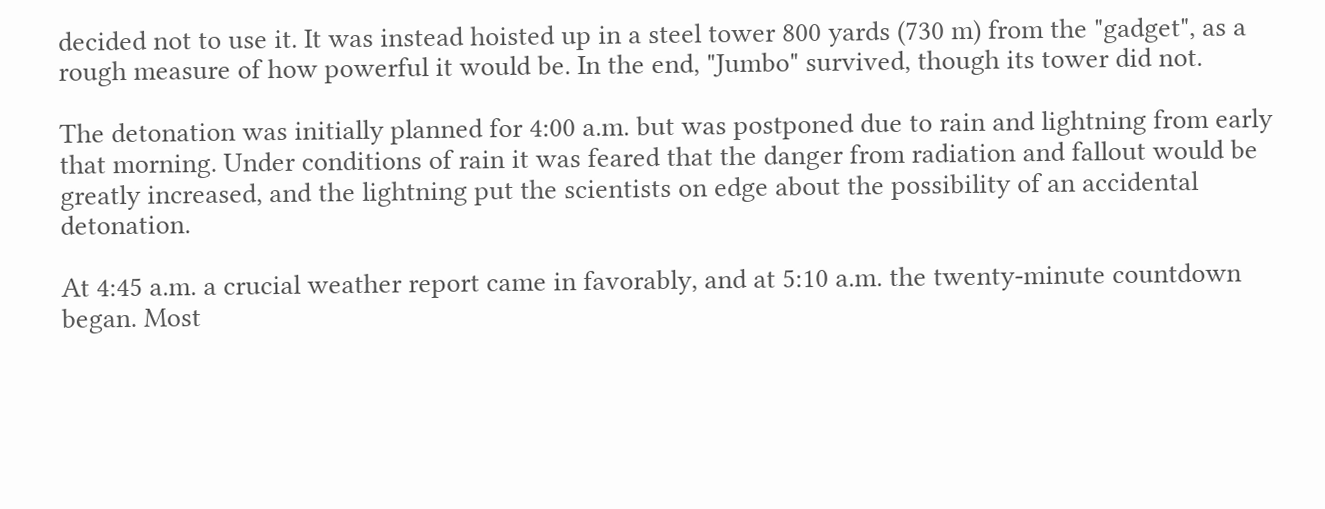decided not to use it. It was instead hoisted up in a steel tower 800 yards (730 m) from the "gadget", as a rough measure of how powerful it would be. In the end, "Jumbo" survived, though its tower did not.

The detonation was initially planned for 4:00 a.m. but was postponed due to rain and lightning from early that morning. Under conditions of rain it was feared that the danger from radiation and fallout would be greatly increased, and the lightning put the scientists on edge about the possibility of an accidental detonation.

At 4:45 a.m. a crucial weather report came in favorably, and at 5:10 a.m. the twenty-minute countdown began. Most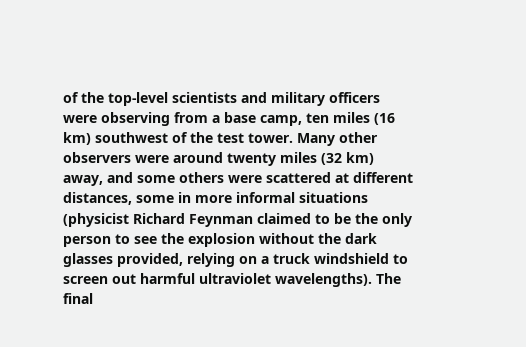of the top-level scientists and military officers were observing from a base camp, ten miles (16 km) southwest of the test tower. Many other observers were around twenty miles (32 km) away, and some others were scattered at different distances, some in more informal situations (physicist Richard Feynman claimed to be the only person to see the explosion without the dark glasses provided, relying on a truck windshield to screen out harmful ultraviolet wavelengths). The final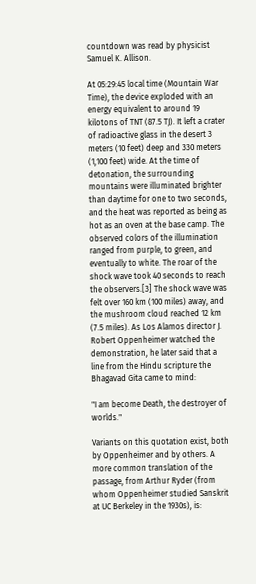countdown was read by physicist Samuel K. Allison.

At 05:29:45 local time (Mountain War Time), the device exploded with an energy equivalent to around 19 kilotons of TNT (87.5 TJ). It left a crater of radioactive glass in the desert 3 meters (10 feet) deep and 330 meters (1,100 feet) wide. At the time of detonation, the surrounding mountains were illuminated brighter than daytime for one to two seconds, and the heat was reported as being as hot as an oven at the base camp. The observed colors of the illumination ranged from purple, to green, and eventually to white. The roar of the shock wave took 40 seconds to reach the observers.[3] The shock wave was felt over 160 km (100 miles) away, and the mushroom cloud reached 12 km (7.5 miles). As Los Alamos director J. Robert Oppenheimer watched the demonstration, he later said that a line from the Hindu scripture the Bhagavad Gita came to mind:

"I am become Death, the destroyer of worlds."

Variants on this quotation exist, both by Oppenheimer and by others. A more common translation of the passage, from Arthur Ryder (from whom Oppenheimer studied Sanskrit at UC Berkeley in the 1930s), is: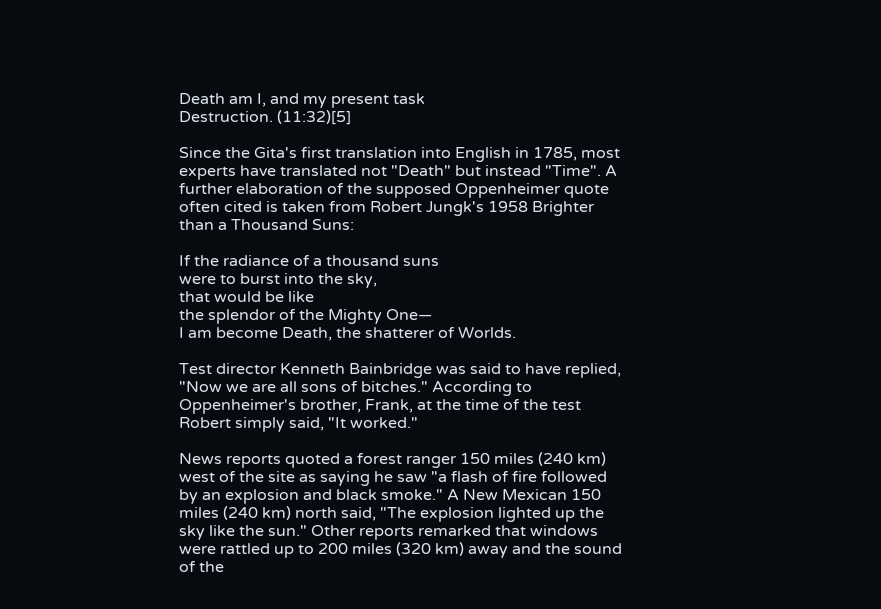Death am I, and my present task
Destruction. (11:32)[5]

Since the Gita's first translation into English in 1785, most experts have translated not "Death" but instead "Time". A further elaboration of the supposed Oppenheimer quote often cited is taken from Robert Jungk's 1958 Brighter than a Thousand Suns:

If the radiance of a thousand suns
were to burst into the sky,
that would be like
the splendor of the Mighty One—
I am become Death, the shatterer of Worlds.

Test director Kenneth Bainbridge was said to have replied, "Now we are all sons of bitches." According to Oppenheimer's brother, Frank, at the time of the test Robert simply said, "It worked."

News reports quoted a forest ranger 150 miles (240 km) west of the site as saying he saw "a flash of fire followed by an explosion and black smoke." A New Mexican 150 miles (240 km) north said, "The explosion lighted up the sky like the sun." Other reports remarked that windows were rattled up to 200 miles (320 km) away and the sound of the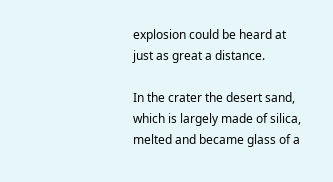explosion could be heard at just as great a distance.

In the crater the desert sand, which is largely made of silica, melted and became glass of a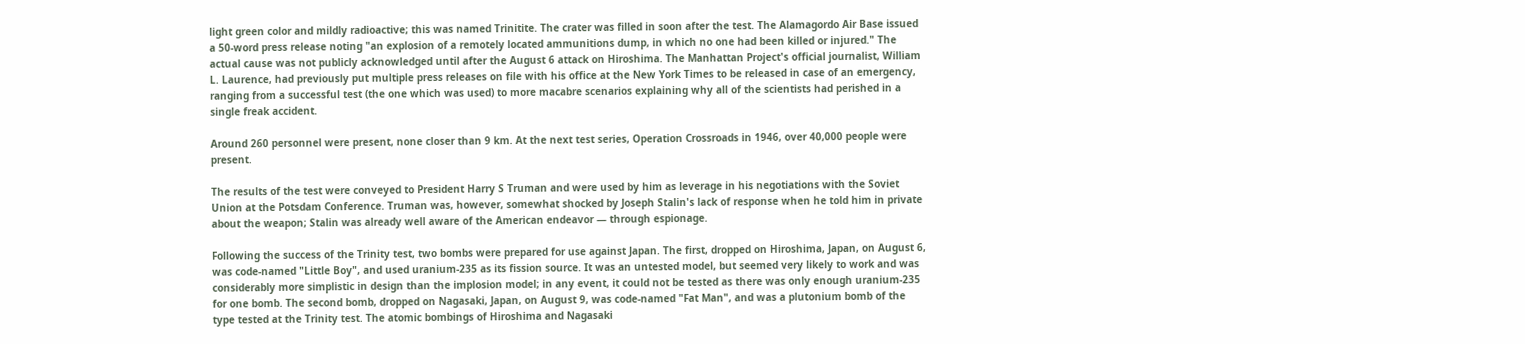light green color and mildly radioactive; this was named Trinitite. The crater was filled in soon after the test. The Alamagordo Air Base issued a 50-word press release noting "an explosion of a remotely located ammunitions dump, in which no one had been killed or injured." The actual cause was not publicly acknowledged until after the August 6 attack on Hiroshima. The Manhattan Project's official journalist, William L. Laurence, had previously put multiple press releases on file with his office at the New York Times to be released in case of an emergency, ranging from a successful test (the one which was used) to more macabre scenarios explaining why all of the scientists had perished in a single freak accident.

Around 260 personnel were present, none closer than 9 km. At the next test series, Operation Crossroads in 1946, over 40,000 people were present.

The results of the test were conveyed to President Harry S Truman and were used by him as leverage in his negotiations with the Soviet Union at the Potsdam Conference. Truman was, however, somewhat shocked by Joseph Stalin's lack of response when he told him in private about the weapon; Stalin was already well aware of the American endeavor — through espionage.

Following the success of the Trinity test, two bombs were prepared for use against Japan. The first, dropped on Hiroshima, Japan, on August 6, was code-named "Little Boy", and used uranium-235 as its fission source. It was an untested model, but seemed very likely to work and was considerably more simplistic in design than the implosion model; in any event, it could not be tested as there was only enough uranium-235 for one bomb. The second bomb, dropped on Nagasaki, Japan, on August 9, was code-named "Fat Man", and was a plutonium bomb of the type tested at the Trinity test. The atomic bombings of Hiroshima and Nagasaki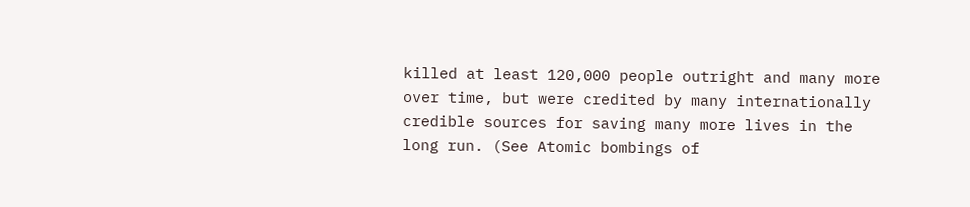killed at least 120,000 people outright and many more over time, but were credited by many internationally credible sources for saving many more lives in the long run. (See Atomic bombings of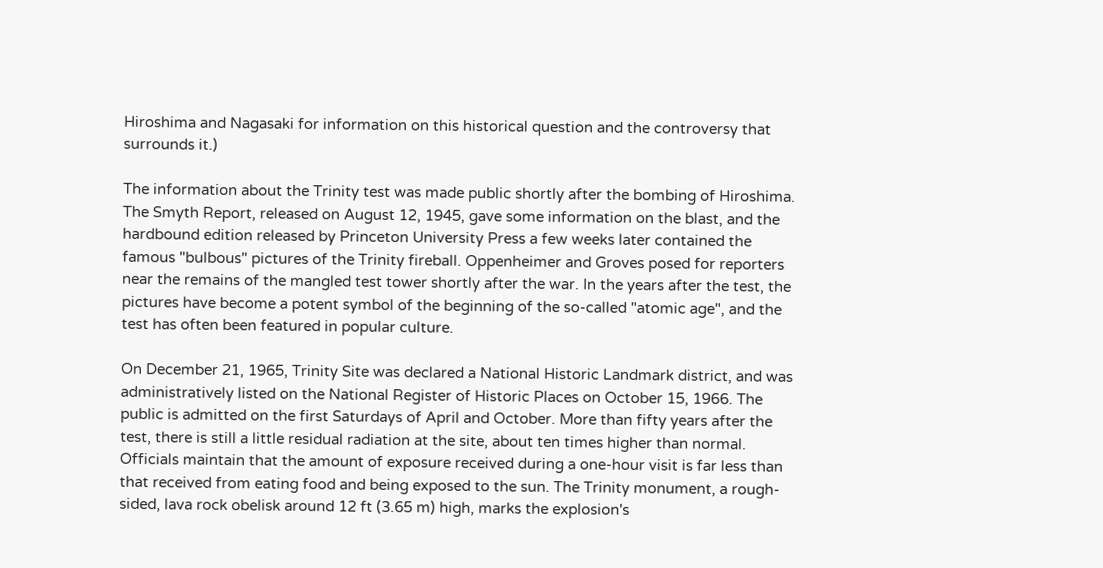Hiroshima and Nagasaki for information on this historical question and the controversy that surrounds it.)

The information about the Trinity test was made public shortly after the bombing of Hiroshima. The Smyth Report, released on August 12, 1945, gave some information on the blast, and the hardbound edition released by Princeton University Press a few weeks later contained the famous "bulbous" pictures of the Trinity fireball. Oppenheimer and Groves posed for reporters near the remains of the mangled test tower shortly after the war. In the years after the test, the pictures have become a potent symbol of the beginning of the so-called "atomic age", and the test has often been featured in popular culture.

On December 21, 1965, Trinity Site was declared a National Historic Landmark district, and was administratively listed on the National Register of Historic Places on October 15, 1966. The public is admitted on the first Saturdays of April and October. More than fifty years after the test, there is still a little residual radiation at the site, about ten times higher than normal. Officials maintain that the amount of exposure received during a one-hour visit is far less than that received from eating food and being exposed to the sun. The Trinity monument, a rough-sided, lava rock obelisk around 12 ft (3.65 m) high, marks the explosion's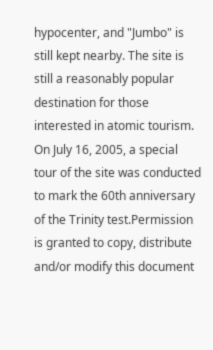hypocenter, and "Jumbo" is still kept nearby. The site is still a reasonably popular destination for those interested in atomic tourism. On July 16, 2005, a special tour of the site was conducted to mark the 60th anniversary of the Trinity test.Permission is granted to copy, distribute and/or modify this document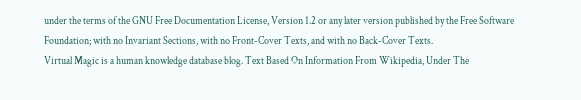under the terms of the GNU Free Documentation License, Version 1.2 or any later version published by the Free Software Foundation; with no Invariant Sections, with no Front-Cover Texts, and with no Back-Cover Texts.
Virtual Magic is a human knowledge database blog. Text Based On Information From Wikipedia, Under The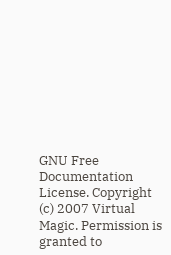GNU Free Documentation License. Copyright (c) 2007 Virtual Magic. Permission is granted to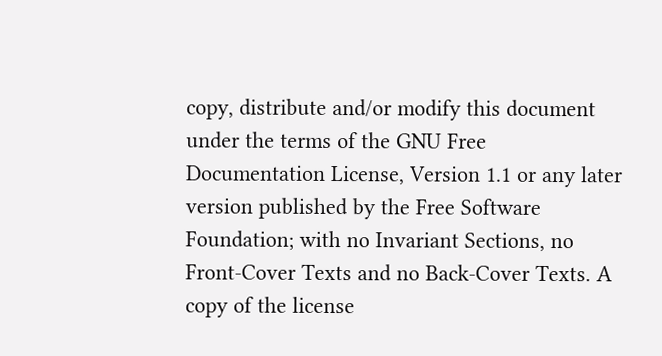copy, distribute and/or modify this document under the terms of the GNU Free Documentation License, Version 1.1 or any later version published by the Free Software Foundation; with no Invariant Sections, no Front-Cover Texts and no Back-Cover Texts. A copy of the license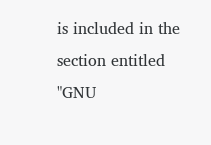is included in the section entitled "GNU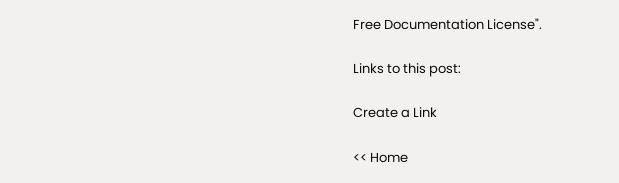Free Documentation License".

Links to this post:

Create a Link

<< Home